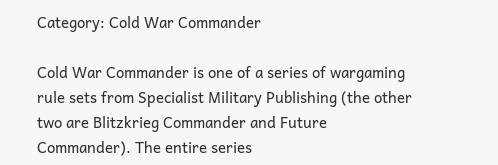Category: Cold War Commander

Cold War Commander is one of a series of wargaming rule sets from Specialist Military Publishing (the other two are Blitzkrieg Commander and Future Commander). The entire series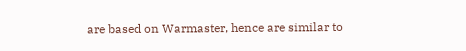are based on Warmaster, hence are similar to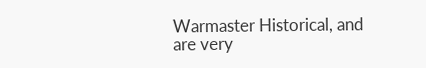Warmaster Historical, and are very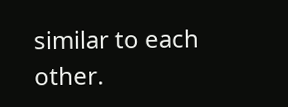similar to each other.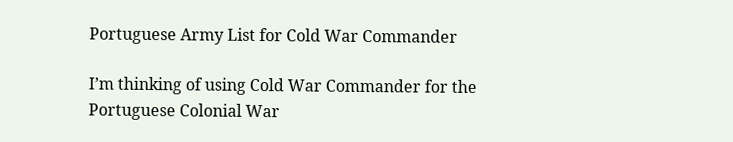Portuguese Army List for Cold War Commander

I’m thinking of using Cold War Commander for the Portuguese Colonial War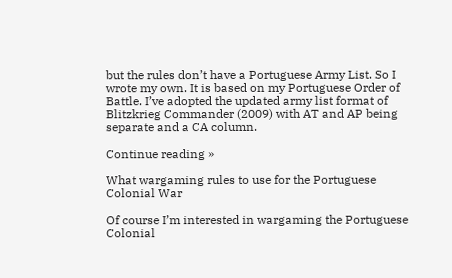but the rules don’t have a Portuguese Army List. So I wrote my own. It is based on my Portuguese Order of Battle. I’ve adopted the updated army list format of Blitzkrieg Commander (2009) with AT and AP being separate and a CA column.

Continue reading »

What wargaming rules to use for the Portuguese Colonial War

Of course I’m interested in wargaming the Portuguese Colonial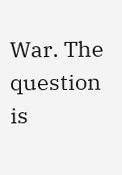War. The question is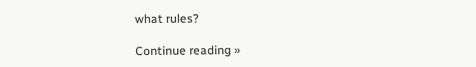what rules?

Continue reading »